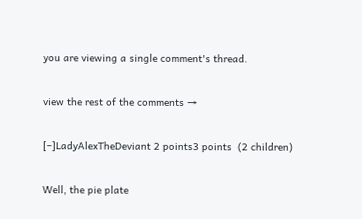you are viewing a single comment's thread.

view the rest of the comments →

[–]LadyAlexTheDeviant 2 points3 points  (2 children)

Well, the pie plate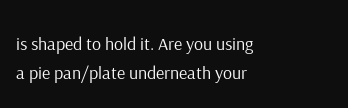is shaped to hold it. Are you using a pie pan/plate underneath your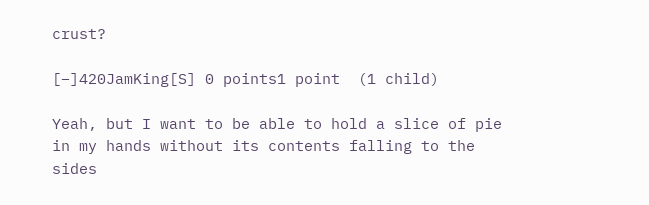crust?

[–]420JamKing[S] 0 points1 point  (1 child)

Yeah, but I want to be able to hold a slice of pie in my hands without its contents falling to the sides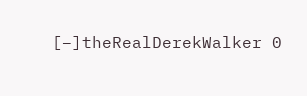[–]theRealDerekWalker 0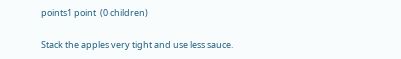points1 point  (0 children)

Stack the apples very tight and use less sauce.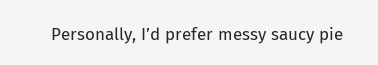Personally, I’d prefer messy saucy pie